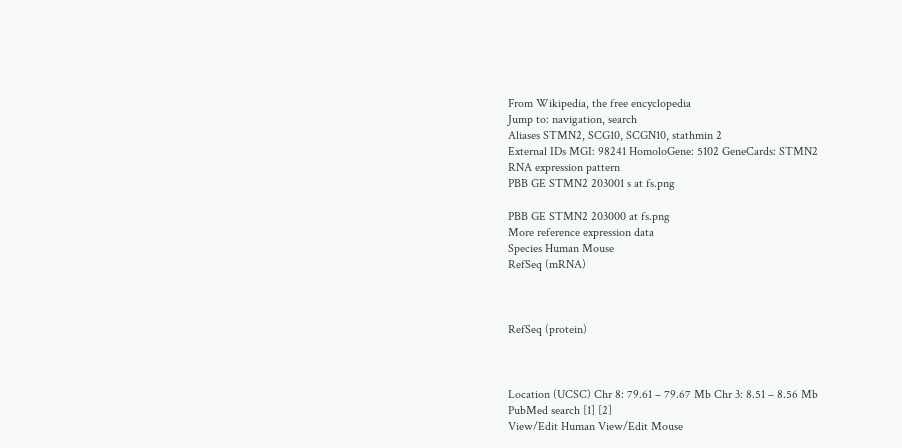From Wikipedia, the free encyclopedia
Jump to: navigation, search
Aliases STMN2, SCG10, SCGN10, stathmin 2
External IDs MGI: 98241 HomoloGene: 5102 GeneCards: STMN2
RNA expression pattern
PBB GE STMN2 203001 s at fs.png

PBB GE STMN2 203000 at fs.png
More reference expression data
Species Human Mouse
RefSeq (mRNA)



RefSeq (protein)



Location (UCSC) Chr 8: 79.61 – 79.67 Mb Chr 3: 8.51 – 8.56 Mb
PubMed search [1] [2]
View/Edit Human View/Edit Mouse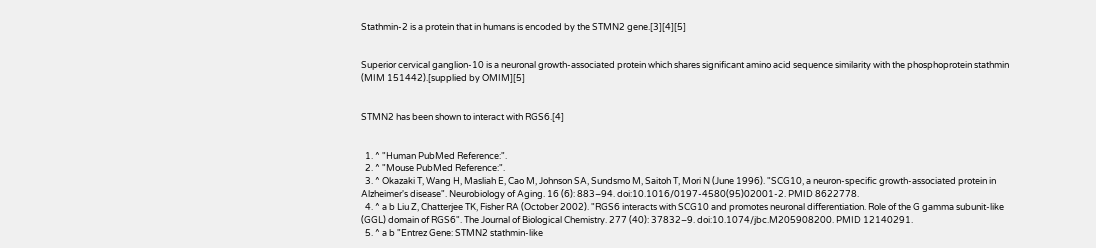Stathmin-2 is a protein that in humans is encoded by the STMN2 gene.[3][4][5]


Superior cervical ganglion-10 is a neuronal growth-associated protein which shares significant amino acid sequence similarity with the phosphoprotein stathmin (MIM 151442).[supplied by OMIM][5]


STMN2 has been shown to interact with RGS6.[4]


  1. ^ "Human PubMed Reference:".
  2. ^ "Mouse PubMed Reference:".
  3. ^ Okazaki T, Wang H, Masliah E, Cao M, Johnson SA, Sundsmo M, Saitoh T, Mori N (June 1996). "SCG10, a neuron-specific growth-associated protein in Alzheimer's disease". Neurobiology of Aging. 16 (6): 883–94. doi:10.1016/0197-4580(95)02001-2. PMID 8622778.
  4. ^ a b Liu Z, Chatterjee TK, Fisher RA (October 2002). "RGS6 interacts with SCG10 and promotes neuronal differentiation. Role of the G gamma subunit-like (GGL) domain of RGS6". The Journal of Biological Chemistry. 277 (40): 37832–9. doi:10.1074/jbc.M205908200. PMID 12140291.
  5. ^ a b "Entrez Gene: STMN2 stathmin-like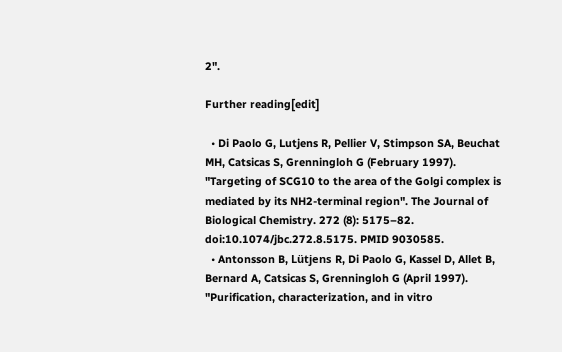2".

Further reading[edit]

  • Di Paolo G, Lutjens R, Pellier V, Stimpson SA, Beuchat MH, Catsicas S, Grenningloh G (February 1997). "Targeting of SCG10 to the area of the Golgi complex is mediated by its NH2-terminal region". The Journal of Biological Chemistry. 272 (8): 5175–82. doi:10.1074/jbc.272.8.5175. PMID 9030585.
  • Antonsson B, Lütjens R, Di Paolo G, Kassel D, Allet B, Bernard A, Catsicas S, Grenningloh G (April 1997). "Purification, characterization, and in vitro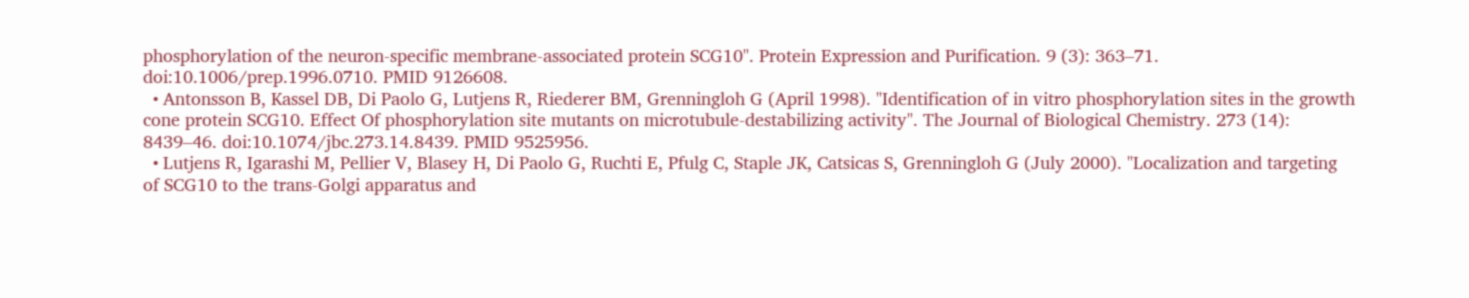phosphorylation of the neuron-specific membrane-associated protein SCG10". Protein Expression and Purification. 9 (3): 363–71. doi:10.1006/prep.1996.0710. PMID 9126608.
  • Antonsson B, Kassel DB, Di Paolo G, Lutjens R, Riederer BM, Grenningloh G (April 1998). "Identification of in vitro phosphorylation sites in the growth cone protein SCG10. Effect Of phosphorylation site mutants on microtubule-destabilizing activity". The Journal of Biological Chemistry. 273 (14): 8439–46. doi:10.1074/jbc.273.14.8439. PMID 9525956.
  • Lutjens R, Igarashi M, Pellier V, Blasey H, Di Paolo G, Ruchti E, Pfulg C, Staple JK, Catsicas S, Grenningloh G (July 2000). "Localization and targeting of SCG10 to the trans-Golgi apparatus and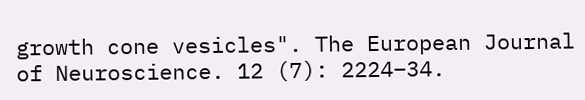growth cone vesicles". The European Journal of Neuroscience. 12 (7): 2224–34.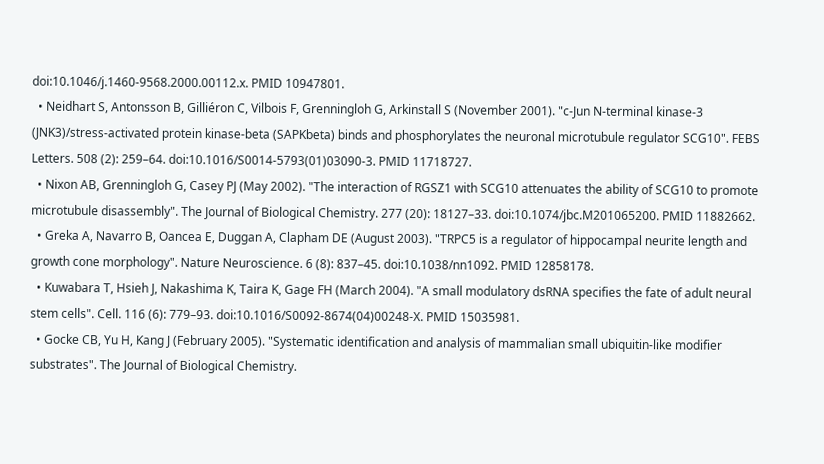doi:10.1046/j.1460-9568.2000.00112.x. PMID 10947801.
  • Neidhart S, Antonsson B, Gilliéron C, Vilbois F, Grenningloh G, Arkinstall S (November 2001). "c-Jun N-terminal kinase-3 (JNK3)/stress-activated protein kinase-beta (SAPKbeta) binds and phosphorylates the neuronal microtubule regulator SCG10". FEBS Letters. 508 (2): 259–64. doi:10.1016/S0014-5793(01)03090-3. PMID 11718727.
  • Nixon AB, Grenningloh G, Casey PJ (May 2002). "The interaction of RGSZ1 with SCG10 attenuates the ability of SCG10 to promote microtubule disassembly". The Journal of Biological Chemistry. 277 (20): 18127–33. doi:10.1074/jbc.M201065200. PMID 11882662.
  • Greka A, Navarro B, Oancea E, Duggan A, Clapham DE (August 2003). "TRPC5 is a regulator of hippocampal neurite length and growth cone morphology". Nature Neuroscience. 6 (8): 837–45. doi:10.1038/nn1092. PMID 12858178.
  • Kuwabara T, Hsieh J, Nakashima K, Taira K, Gage FH (March 2004). "A small modulatory dsRNA specifies the fate of adult neural stem cells". Cell. 116 (6): 779–93. doi:10.1016/S0092-8674(04)00248-X. PMID 15035981.
  • Gocke CB, Yu H, Kang J (February 2005). "Systematic identification and analysis of mammalian small ubiquitin-like modifier substrates". The Journal of Biological Chemistry.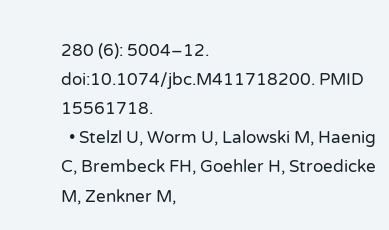280 (6): 5004–12. doi:10.1074/jbc.M411718200. PMID 15561718.
  • Stelzl U, Worm U, Lalowski M, Haenig C, Brembeck FH, Goehler H, Stroedicke M, Zenkner M,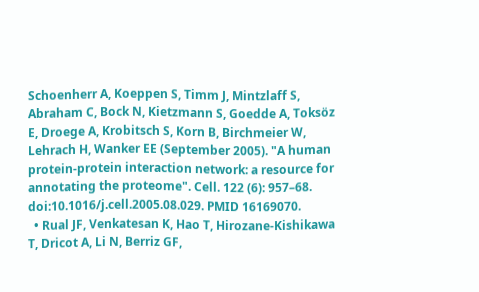Schoenherr A, Koeppen S, Timm J, Mintzlaff S, Abraham C, Bock N, Kietzmann S, Goedde A, Toksöz E, Droege A, Krobitsch S, Korn B, Birchmeier W, Lehrach H, Wanker EE (September 2005). "A human protein-protein interaction network: a resource for annotating the proteome". Cell. 122 (6): 957–68. doi:10.1016/j.cell.2005.08.029. PMID 16169070.
  • Rual JF, Venkatesan K, Hao T, Hirozane-Kishikawa T, Dricot A, Li N, Berriz GF,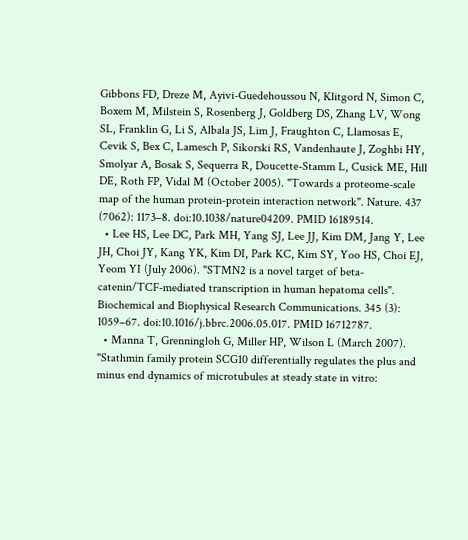Gibbons FD, Dreze M, Ayivi-Guedehoussou N, Klitgord N, Simon C, Boxem M, Milstein S, Rosenberg J, Goldberg DS, Zhang LV, Wong SL, Franklin G, Li S, Albala JS, Lim J, Fraughton C, Llamosas E, Cevik S, Bex C, Lamesch P, Sikorski RS, Vandenhaute J, Zoghbi HY, Smolyar A, Bosak S, Sequerra R, Doucette-Stamm L, Cusick ME, Hill DE, Roth FP, Vidal M (October 2005). "Towards a proteome-scale map of the human protein-protein interaction network". Nature. 437 (7062): 1173–8. doi:10.1038/nature04209. PMID 16189514.
  • Lee HS, Lee DC, Park MH, Yang SJ, Lee JJ, Kim DM, Jang Y, Lee JH, Choi JY, Kang YK, Kim DI, Park KC, Kim SY, Yoo HS, Choi EJ, Yeom YI (July 2006). "STMN2 is a novel target of beta-catenin/TCF-mediated transcription in human hepatoma cells". Biochemical and Biophysical Research Communications. 345 (3): 1059–67. doi:10.1016/j.bbrc.2006.05.017. PMID 16712787.
  • Manna T, Grenningloh G, Miller HP, Wilson L (March 2007). "Stathmin family protein SCG10 differentially regulates the plus and minus end dynamics of microtubules at steady state in vitro: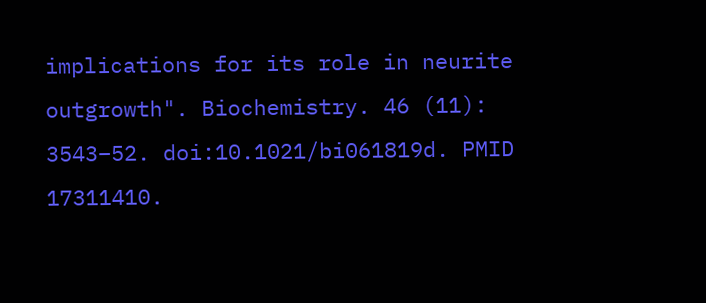implications for its role in neurite outgrowth". Biochemistry. 46 (11): 3543–52. doi:10.1021/bi061819d. PMID 17311410.